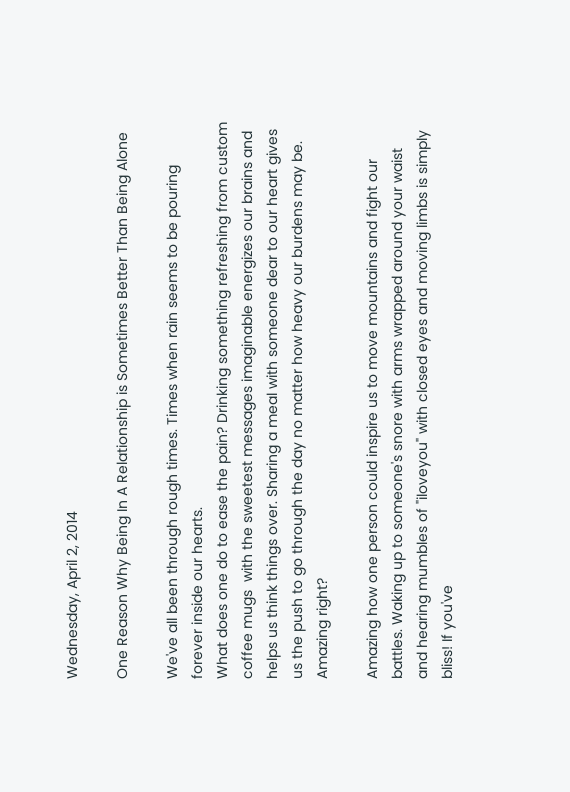Wednesday, April 2, 2014

One Reason Why Being In A Relationship is Sometimes Better Than Being Alone

We've all been through rough times. Times when rain seems to be pouring forever inside our hearts.
What does one do to ease the pain? Drinking something refreshing from custom coffee mugs  with the sweetest messages imaginable energizes our brains and helps us think things over. Sharing a meal with someone dear to our heart gives us the push to go through the day no matter how heavy our burdens may be. Amazing right?

Amazing how one person could inspire us to move mountains and fight our battles. Waking up to someone's snore with arms wrapped around your waist and hearing mumbles of "iloveyou" with closed eyes and moving limbs is simply bliss! If you've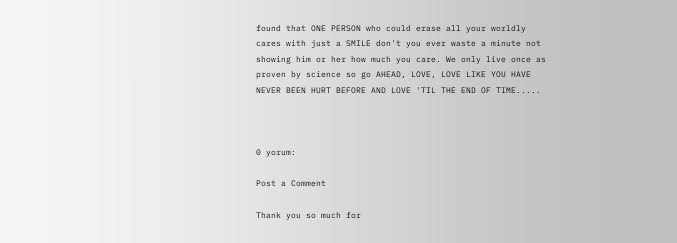found that ONE PERSON who could erase all your worldly cares with just a SMILE don't you ever waste a minute not showing him or her how much you care. We only live once as proven by science so go AHEAD, LOVE, LOVE LIKE YOU HAVE NEVER BEEN HURT BEFORE AND LOVE 'TIL THE END OF TIME.....



0 yorum:

Post a Comment

Thank you so much for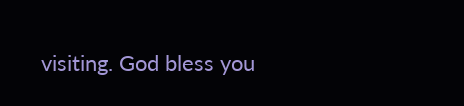visiting. God bless you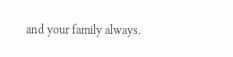and your family always.